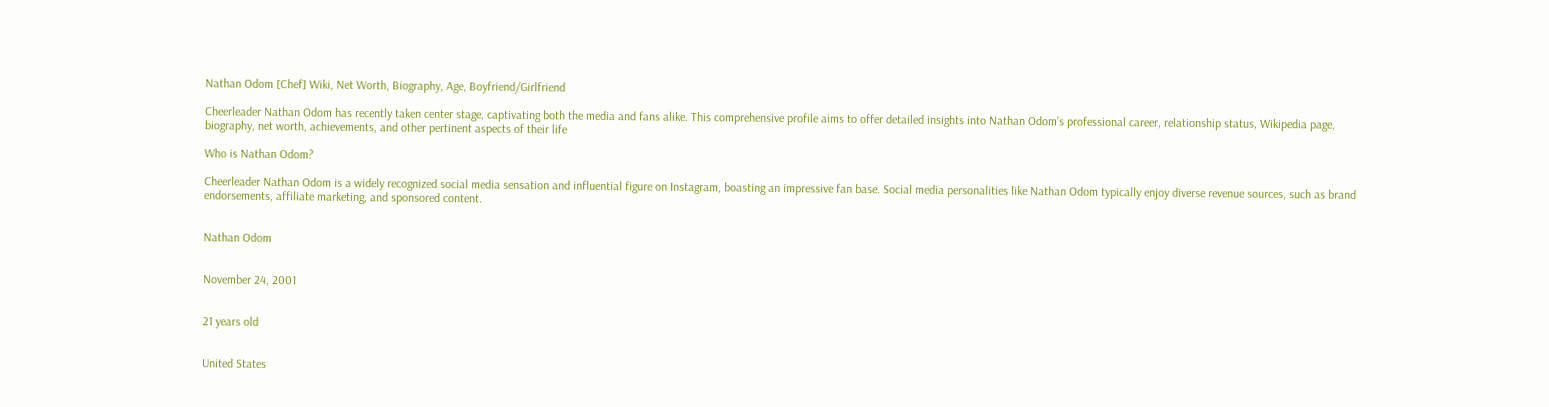Nathan Odom [Chef] Wiki, Net Worth, Biography, Age, Boyfriend/Girlfriend

Cheerleader Nathan Odom has recently taken center stage, captivating both the media and fans alike. This comprehensive profile aims to offer detailed insights into Nathan Odom’s professional career, relationship status, Wikipedia page, biography, net worth, achievements, and other pertinent aspects of their life

Who is Nathan Odom?

Cheerleader Nathan Odom is a widely recognized social media sensation and influential figure on Instagram, boasting an impressive fan base. Social media personalities like Nathan Odom typically enjoy diverse revenue sources, such as brand endorsements, affiliate marketing, and sponsored content.


Nathan Odom


November 24, 2001


21 years old


United States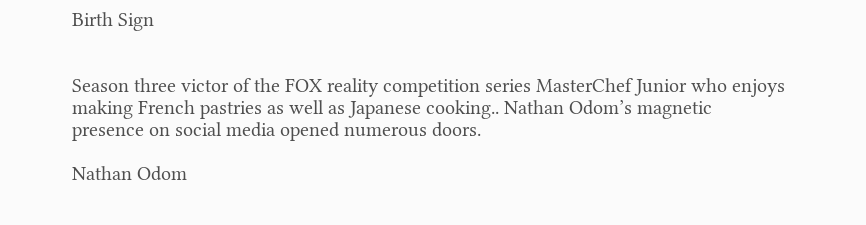Birth Sign


Season three victor of the FOX reality competition series MasterChef Junior who enjoys making French pastries as well as Japanese cooking.. Nathan Odom’s magnetic presence on social media opened numerous doors.

Nathan Odom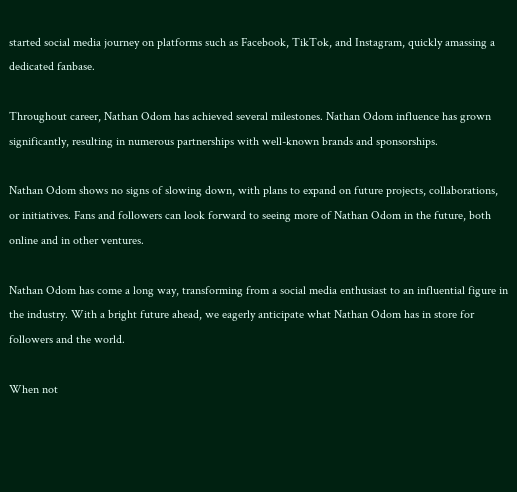started social media journey on platforms such as Facebook, TikTok, and Instagram, quickly amassing a dedicated fanbase.

Throughout career, Nathan Odom has achieved several milestones. Nathan Odom influence has grown significantly, resulting in numerous partnerships with well-known brands and sponsorships.

Nathan Odom shows no signs of slowing down, with plans to expand on future projects, collaborations, or initiatives. Fans and followers can look forward to seeing more of Nathan Odom in the future, both online and in other ventures.

Nathan Odom has come a long way, transforming from a social media enthusiast to an influential figure in the industry. With a bright future ahead, we eagerly anticipate what Nathan Odom has in store for followers and the world.

When not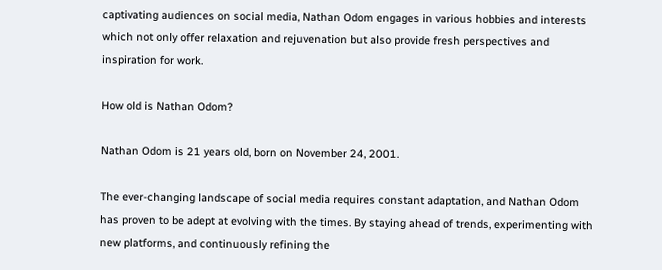captivating audiences on social media, Nathan Odom engages in various hobbies and interests which not only offer relaxation and rejuvenation but also provide fresh perspectives and inspiration for work.

How old is Nathan Odom?

Nathan Odom is 21 years old, born on November 24, 2001.

The ever-changing landscape of social media requires constant adaptation, and Nathan Odom has proven to be adept at evolving with the times. By staying ahead of trends, experimenting with new platforms, and continuously refining the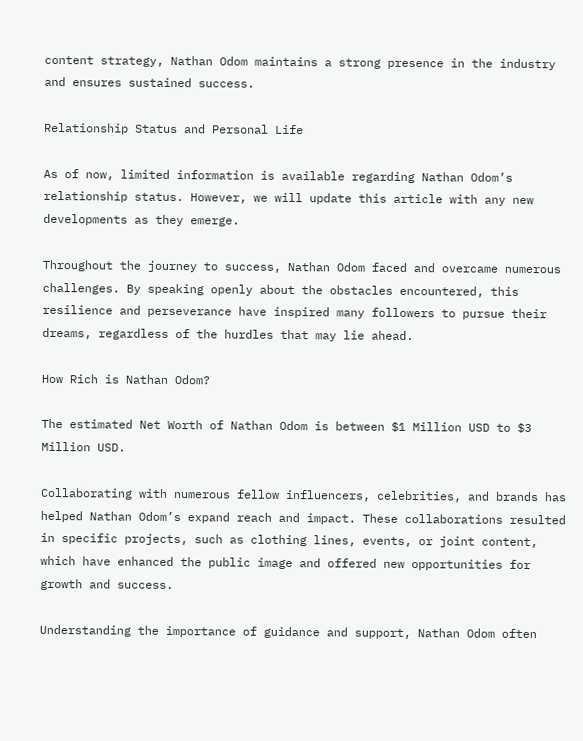content strategy, Nathan Odom maintains a strong presence in the industry and ensures sustained success.

Relationship Status and Personal Life

As of now, limited information is available regarding Nathan Odom’s relationship status. However, we will update this article with any new developments as they emerge.

Throughout the journey to success, Nathan Odom faced and overcame numerous challenges. By speaking openly about the obstacles encountered, this resilience and perseverance have inspired many followers to pursue their dreams, regardless of the hurdles that may lie ahead.

How Rich is Nathan Odom?

The estimated Net Worth of Nathan Odom is between $1 Million USD to $3 Million USD.

Collaborating with numerous fellow influencers, celebrities, and brands has helped Nathan Odom’s expand reach and impact. These collaborations resulted in specific projects, such as clothing lines, events, or joint content, which have enhanced the public image and offered new opportunities for growth and success.

Understanding the importance of guidance and support, Nathan Odom often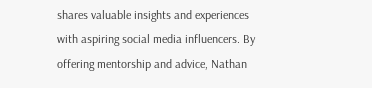shares valuable insights and experiences with aspiring social media influencers. By offering mentorship and advice, Nathan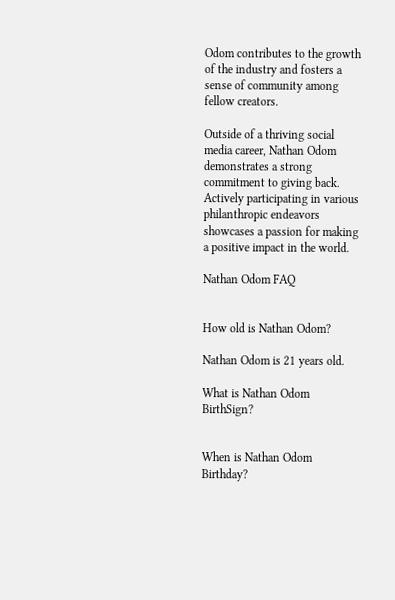Odom contributes to the growth of the industry and fosters a sense of community among fellow creators.

Outside of a thriving social media career, Nathan Odom demonstrates a strong commitment to giving back. Actively participating in various philanthropic endeavors showcases a passion for making a positive impact in the world.

Nathan Odom FAQ


How old is Nathan Odom?

Nathan Odom is 21 years old.

What is Nathan Odom BirthSign?


When is Nathan Odom Birthday?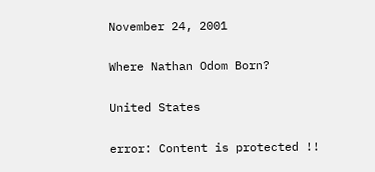November 24, 2001

Where Nathan Odom Born?

United States

error: Content is protected !!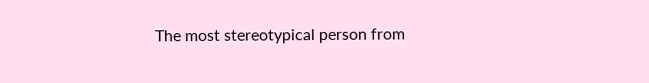The most stereotypical person from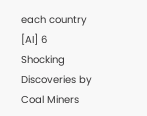each country [AI] 6 Shocking Discoveries by Coal Miners